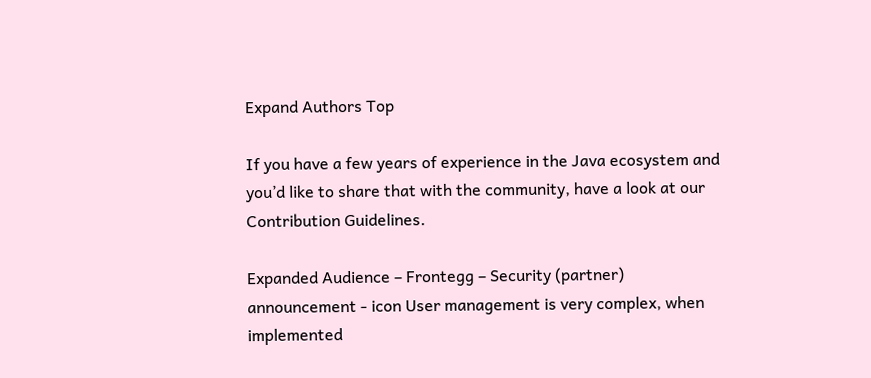Expand Authors Top

If you have a few years of experience in the Java ecosystem and you’d like to share that with the community, have a look at our Contribution Guidelines.

Expanded Audience – Frontegg – Security (partner)
announcement - icon User management is very complex, when implemented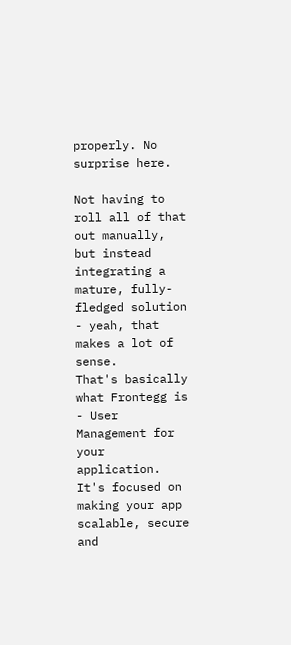properly. No surprise here.

Not having to roll all of that out manually, but instead integrating a mature, fully-fledged solution - yeah, that makes a lot of sense.
That's basically what Frontegg is - User Management for your application. It's focused on making your app scalable, secure and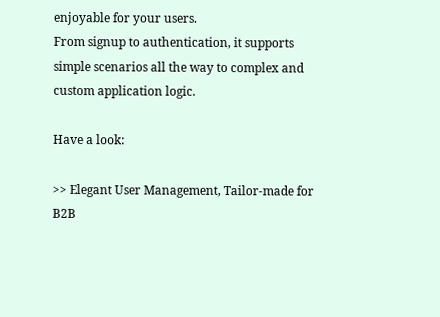enjoyable for your users.
From signup to authentication, it supports simple scenarios all the way to complex and custom application logic.

Have a look:

>> Elegant User Management, Tailor-made for B2B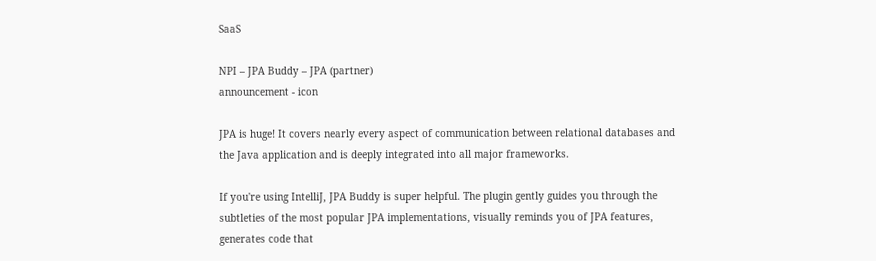SaaS

NPI – JPA Buddy – JPA (partner)
announcement - icon

JPA is huge! It covers nearly every aspect of communication between relational databases and the Java application and is deeply integrated into all major frameworks.

If you're using IntelliJ, JPA Buddy is super helpful. The plugin gently guides you through the subtleties of the most popular JPA implementations, visually reminds you of JPA features, generates code that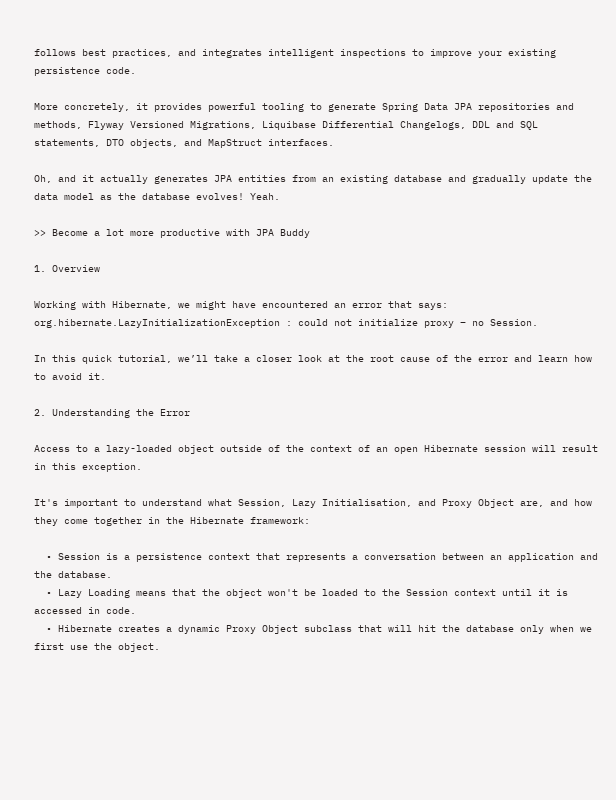follows best practices, and integrates intelligent inspections to improve your existing persistence code.

More concretely, it provides powerful tooling to generate Spring Data JPA repositories and methods, Flyway Versioned Migrations, Liquibase Differential Changelogs, DDL and SQL statements, DTO objects, and MapStruct interfaces.

Oh, and it actually generates JPA entities from an existing database and gradually update the data model as the database evolves! Yeah.

>> Become a lot more productive with JPA Buddy

1. Overview

Working with Hibernate, we might have encountered an error that says: org.hibernate.LazyInitializationException : could not initialize proxy – no Session.

In this quick tutorial, we’ll take a closer look at the root cause of the error and learn how to avoid it.

2. Understanding the Error

Access to a lazy-loaded object outside of the context of an open Hibernate session will result in this exception.

It's important to understand what Session, Lazy Initialisation, and Proxy Object are, and how they come together in the Hibernate framework:

  • Session is a persistence context that represents a conversation between an application and the database.
  • Lazy Loading means that the object won't be loaded to the Session context until it is accessed in code.
  • Hibernate creates a dynamic Proxy Object subclass that will hit the database only when we first use the object.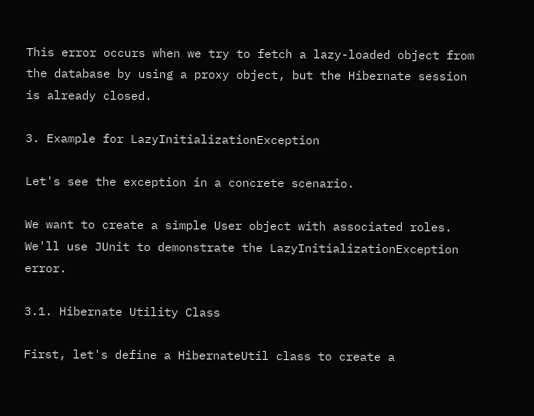This error occurs when we try to fetch a lazy-loaded object from the database by using a proxy object, but the Hibernate session is already closed.

3. Example for LazyInitializationException

Let's see the exception in a concrete scenario.

We want to create a simple User object with associated roles. We'll use JUnit to demonstrate the LazyInitializationException error.

3.1. Hibernate Utility Class

First, let's define a HibernateUtil class to create a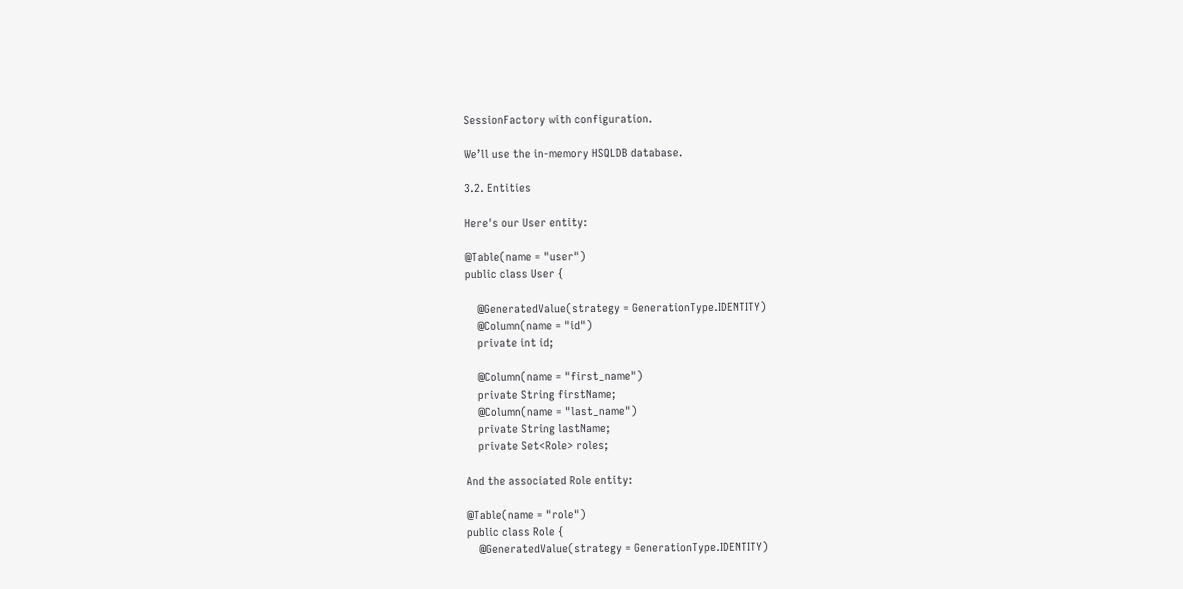SessionFactory with configuration.

We’ll use the in-memory HSQLDB database.

3.2. Entities

Here's our User entity:

@Table(name = "user")
public class User {

    @GeneratedValue(strategy = GenerationType.IDENTITY)
    @Column(name = "id")
    private int id;

    @Column(name = "first_name")
    private String firstName;
    @Column(name = "last_name")
    private String lastName;
    private Set<Role> roles;

And the associated Role entity:

@Table(name = "role")
public class Role {
    @GeneratedValue(strategy = GenerationType.IDENTITY)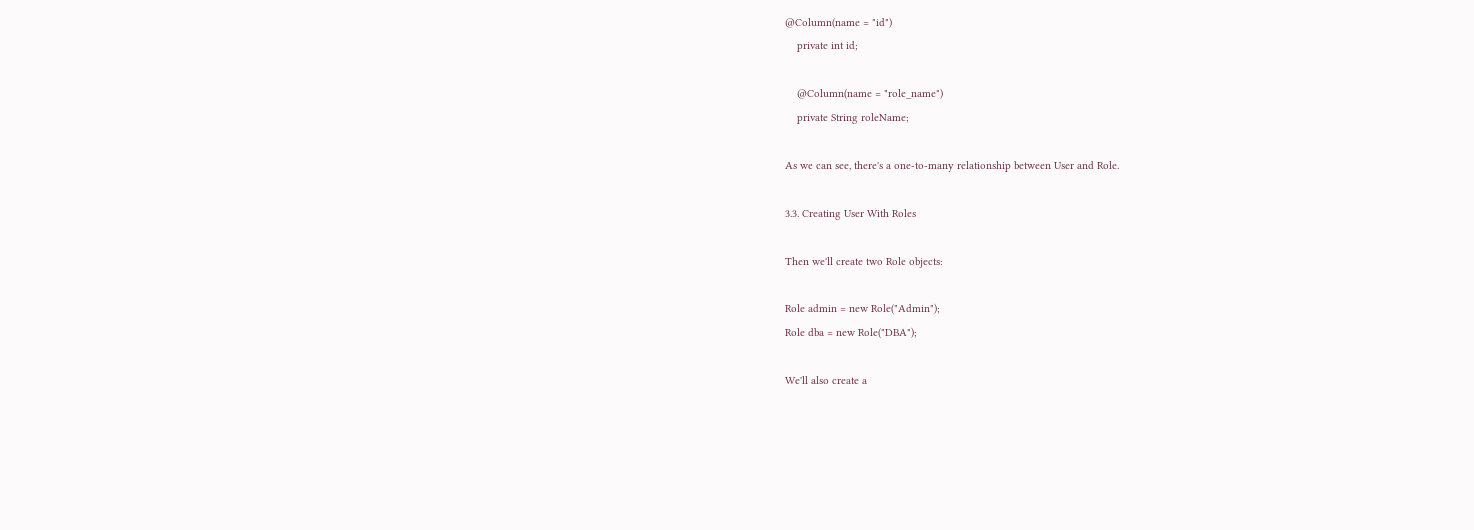@Column(name = "id")
    private int id;

    @Column(name = "role_name")
    private String roleName;

As we can see, there's a one-to-many relationship between User and Role.

3.3. Creating User With Roles

Then we'll create two Role objects:

Role admin = new Role("Admin");
Role dba = new Role("DBA");

We'll also create a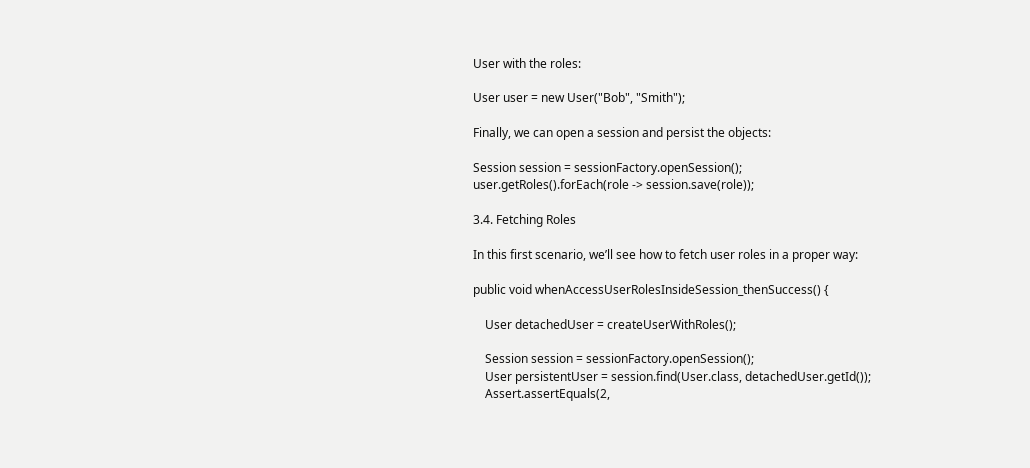User with the roles:

User user = new User("Bob", "Smith");

Finally, we can open a session and persist the objects:

Session session = sessionFactory.openSession();
user.getRoles().forEach(role -> session.save(role));

3.4. Fetching Roles

In this first scenario, we’ll see how to fetch user roles in a proper way:

public void whenAccessUserRolesInsideSession_thenSuccess() {

    User detachedUser = createUserWithRoles();

    Session session = sessionFactory.openSession();
    User persistentUser = session.find(User.class, detachedUser.getId());
    Assert.assertEquals(2,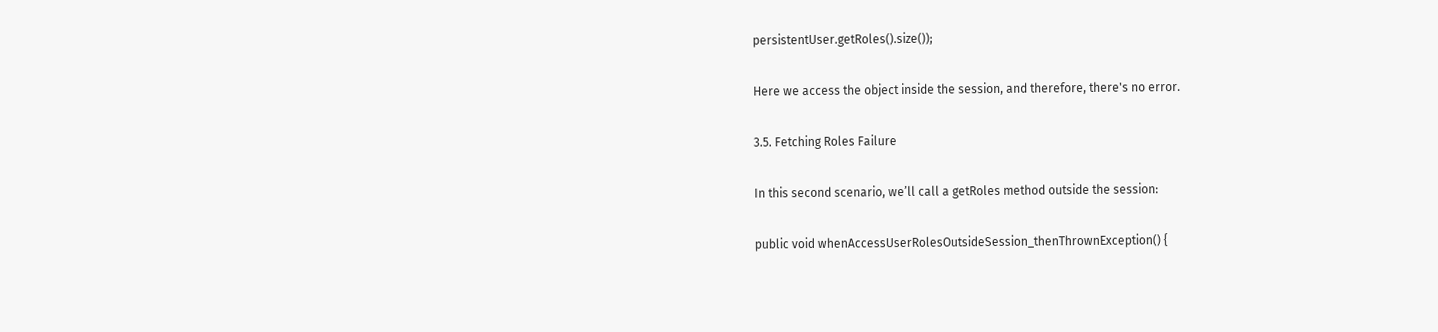persistentUser.getRoles().size());

Here we access the object inside the session, and therefore, there's no error.

3.5. Fetching Roles Failure

In this second scenario, we’ll call a getRoles method outside the session:

public void whenAccessUserRolesOutsideSession_thenThrownException() {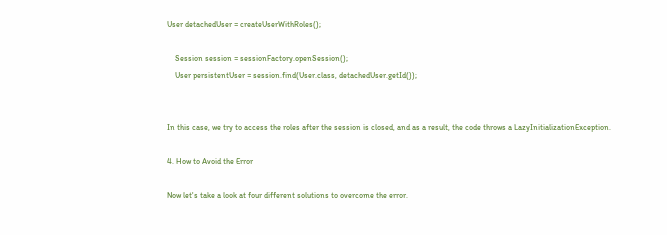User detachedUser = createUserWithRoles();

    Session session = sessionFactory.openSession();
    User persistentUser = session.find(User.class, detachedUser.getId());


In this case, we try to access the roles after the session is closed, and as a result, the code throws a LazyInitializationException.

4. How to Avoid the Error

Now let's take a look at four different solutions to overcome the error.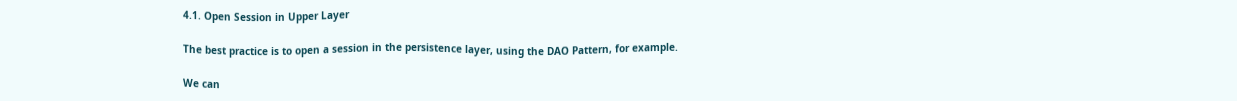4.1. Open Session in Upper Layer

The best practice is to open a session in the persistence layer, using the DAO Pattern, for example.

We can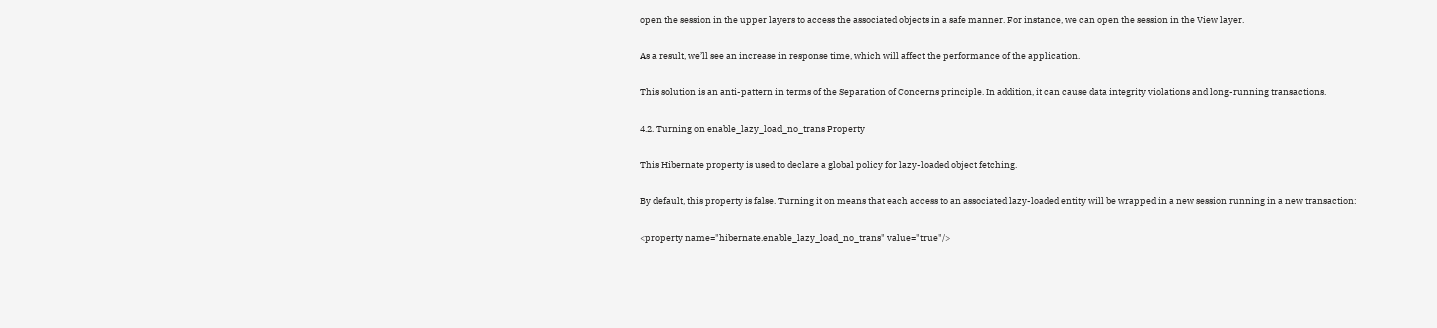open the session in the upper layers to access the associated objects in a safe manner. For instance, we can open the session in the View layer.

As a result, we’ll see an increase in response time, which will affect the performance of the application.

This solution is an anti-pattern in terms of the Separation of Concerns principle. In addition, it can cause data integrity violations and long-running transactions.

4.2. Turning on enable_lazy_load_no_trans Property

This Hibernate property is used to declare a global policy for lazy-loaded object fetching.

By default, this property is false. Turning it on means that each access to an associated lazy-loaded entity will be wrapped in a new session running in a new transaction:

<property name="hibernate.enable_lazy_load_no_trans" value="true"/>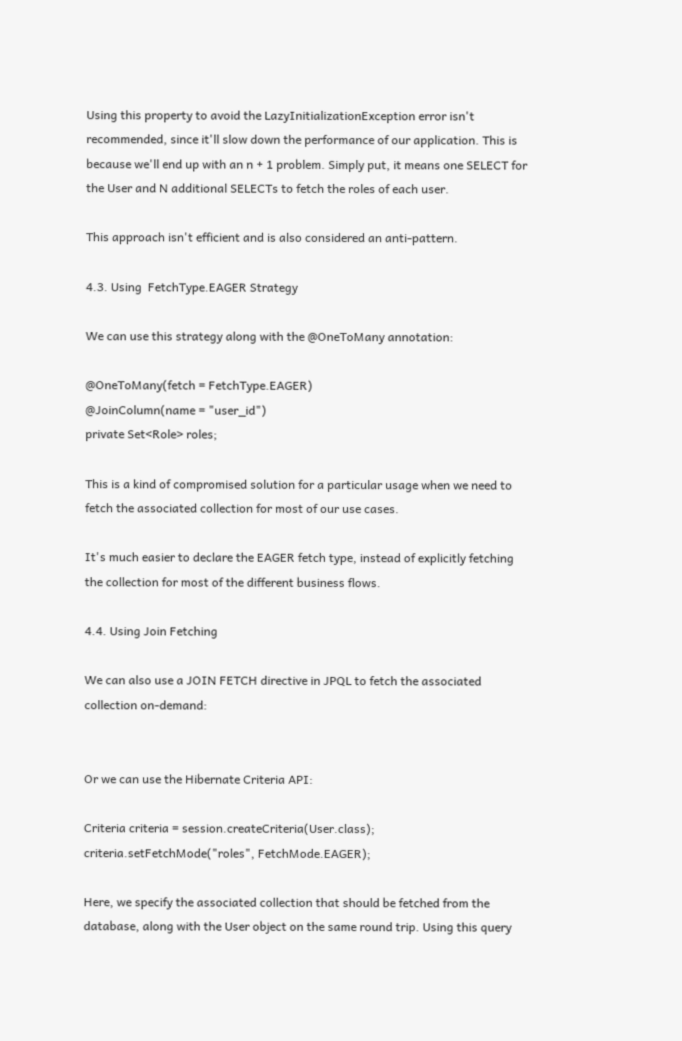Using this property to avoid the LazyInitializationException error isn't recommended, since it'll slow down the performance of our application. This is because we'll end up with an n + 1 problem. Simply put, it means one SELECT for the User and N additional SELECTs to fetch the roles of each user.

This approach isn't efficient and is also considered an anti-pattern.

4.3. Using  FetchType.EAGER Strategy

We can use this strategy along with the @OneToMany annotation:

@OneToMany(fetch = FetchType.EAGER)
@JoinColumn(name = "user_id")
private Set<Role> roles;

This is a kind of compromised solution for a particular usage when we need to fetch the associated collection for most of our use cases.

It's much easier to declare the EAGER fetch type, instead of explicitly fetching the collection for most of the different business flows.

4.4. Using Join Fetching

We can also use a JOIN FETCH directive in JPQL to fetch the associated collection on-demand:


Or we can use the Hibernate Criteria API:

Criteria criteria = session.createCriteria(User.class);
criteria.setFetchMode("roles", FetchMode.EAGER);

Here, we specify the associated collection that should be fetched from the database, along with the User object on the same round trip. Using this query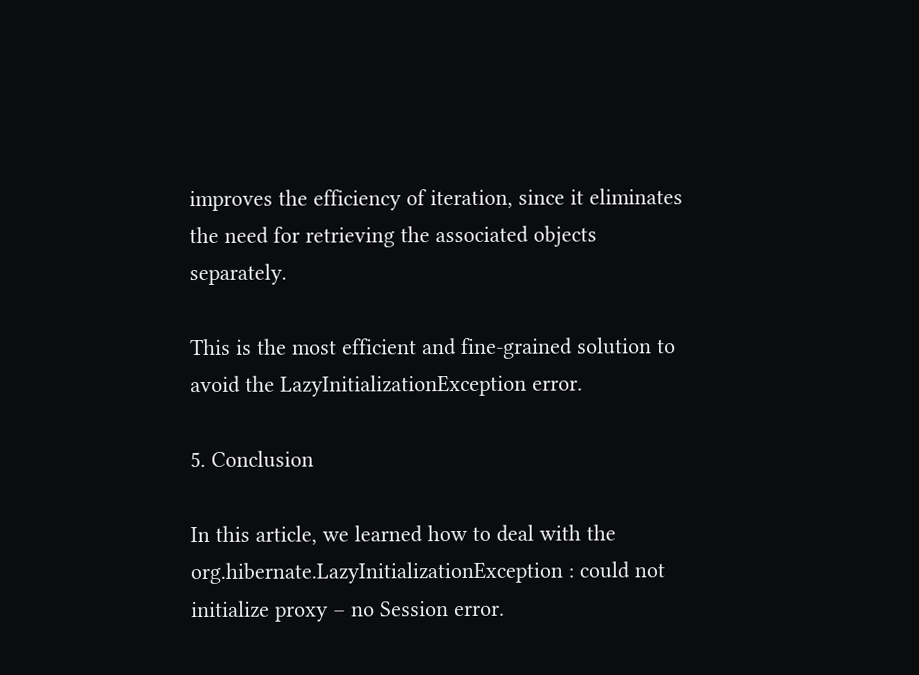improves the efficiency of iteration, since it eliminates the need for retrieving the associated objects separately.

This is the most efficient and fine-grained solution to avoid the LazyInitializationException error.

5. Conclusion

In this article, we learned how to deal with the org.hibernate.LazyInitializationException : could not initialize proxy – no Session error.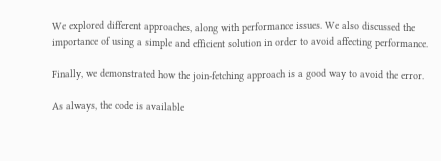We explored different approaches, along with performance issues. We also discussed the importance of using a simple and efficient solution in order to avoid affecting performance.

Finally, we demonstrated how the join-fetching approach is a good way to avoid the error.

As always, the code is available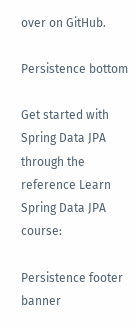over on GitHub.

Persistence bottom

Get started with Spring Data JPA through the reference Learn Spring Data JPA course:

Persistence footer banner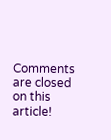Comments are closed on this article!